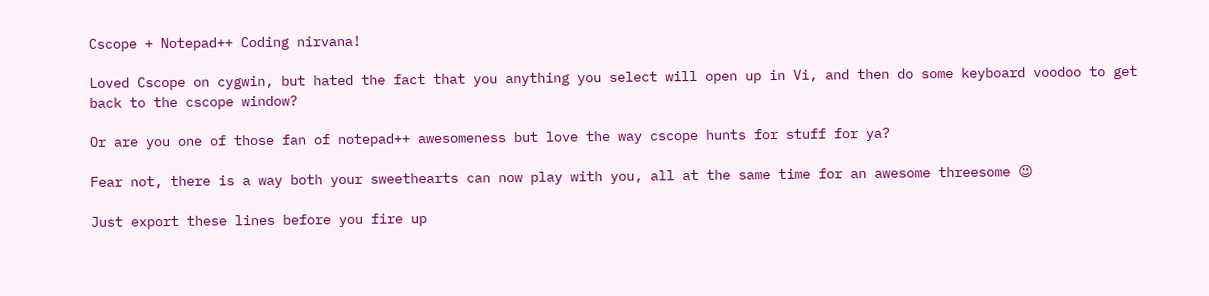Cscope + Notepad++ Coding nirvana!

Loved Cscope on cygwin, but hated the fact that you anything you select will open up in Vi, and then do some keyboard voodoo to get back to the cscope window?

Or are you one of those fan of notepad++ awesomeness but love the way cscope hunts for stuff for ya?

Fear not, there is a way both your sweethearts can now play with you, all at the same time for an awesome threesome 😉

Just export these lines before you fire up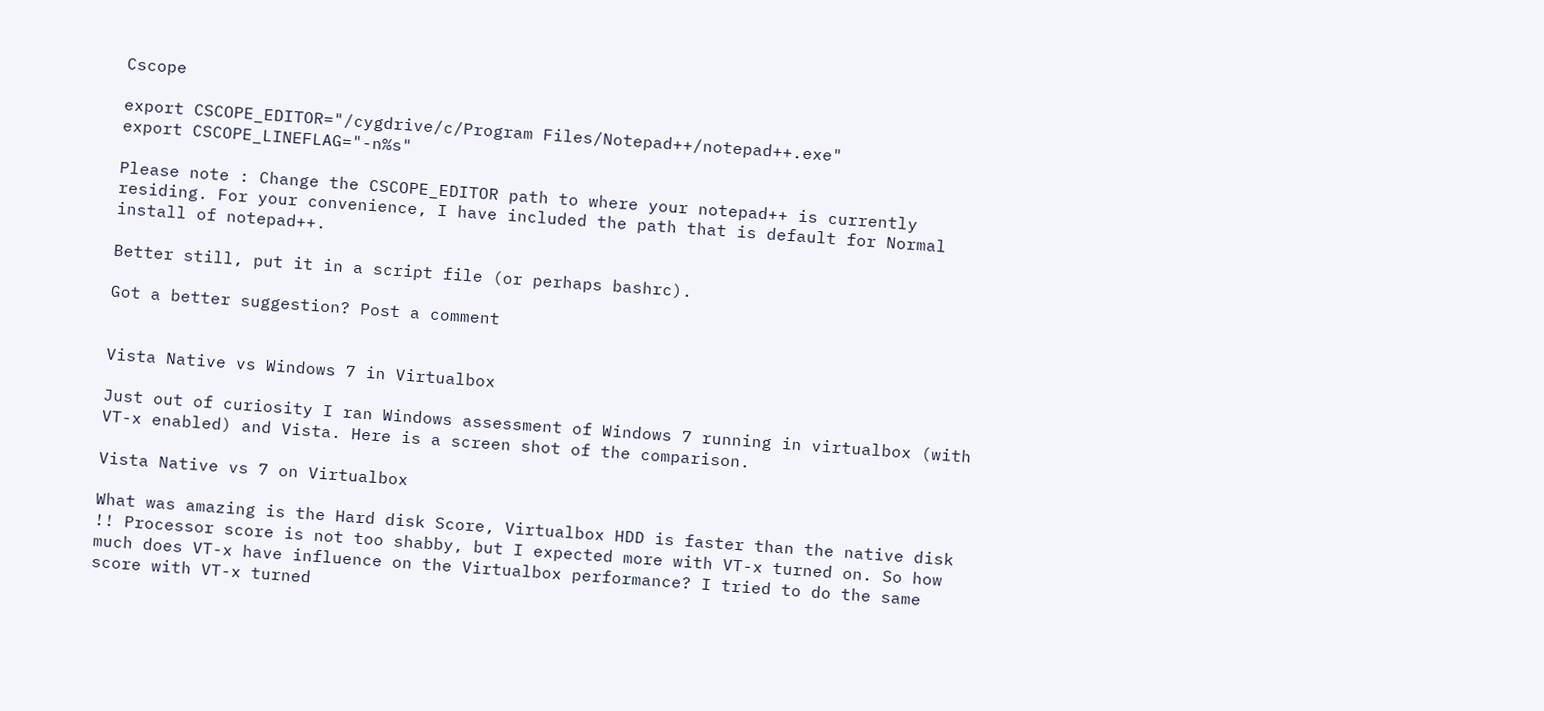Cscope

export CSCOPE_EDITOR="/cygdrive/c/Program Files/Notepad++/notepad++.exe"
export CSCOPE_LINEFLAG="-n%s"

Please note : Change the CSCOPE_EDITOR path to where your notepad++ is currently residing. For your convenience, I have included the path that is default for Normal install of notepad++.

Better still, put it in a script file (or perhaps bashrc).

Got a better suggestion? Post a comment


Vista Native vs Windows 7 in Virtualbox

Just out of curiosity I ran Windows assessment of Windows 7 running in virtualbox (with VT-x enabled) and Vista. Here is a screen shot of the comparison.

Vista Native vs 7 on Virtualbox

What was amazing is the Hard disk Score, Virtualbox HDD is faster than the native disk !! Processor score is not too shabby, but I expected more with VT-x turned on. So how much does VT-x have influence on the Virtualbox performance? I tried to do the same score with VT-x turned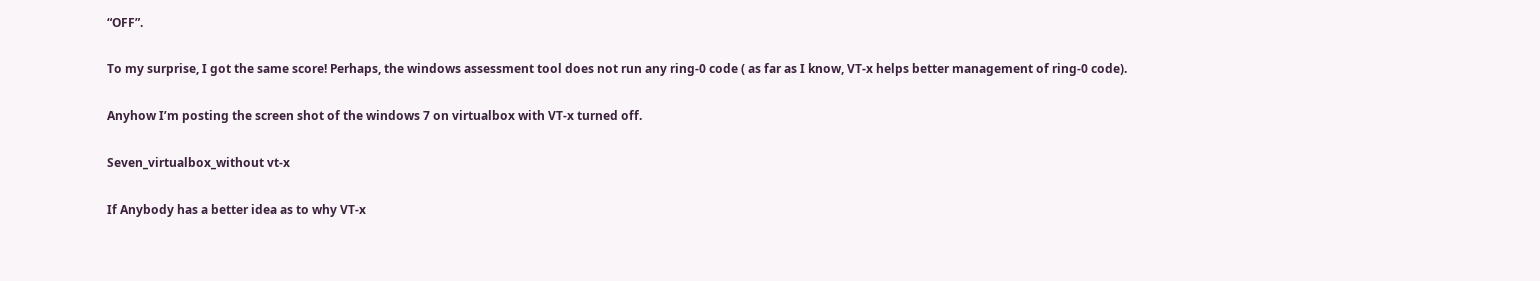“OFF”.

To my surprise, I got the same score! Perhaps, the windows assessment tool does not run any ring-0 code ( as far as I know, VT-x helps better management of ring-0 code).

Anyhow I’m posting the screen shot of the windows 7 on virtualbox with VT-x turned off.

Seven_virtualbox_without vt-x

If Anybody has a better idea as to why VT-x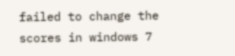failed to change the scores in windows 7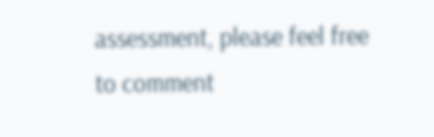assessment, please feel free to comment